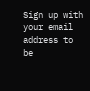Sign up with your email address to be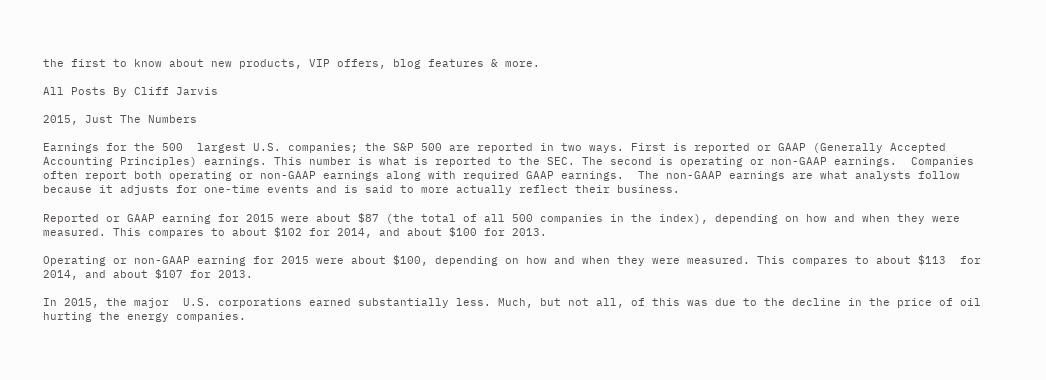the first to know about new products, VIP offers, blog features & more.

All Posts By Cliff Jarvis

2015, Just The Numbers

Earnings for the 500  largest U.S. companies; the S&P 500 are reported in two ways. First is reported or GAAP (Generally Accepted Accounting Principles) earnings. This number is what is reported to the SEC. The second is operating or non-GAAP earnings.  Companies often report both operating or non-GAAP earnings along with required GAAP earnings.  The non-GAAP earnings are what analysts follow because it adjusts for one-time events and is said to more actually reflect their business.

Reported or GAAP earning for 2015 were about $87 (the total of all 500 companies in the index), depending on how and when they were measured. This compares to about $102 for 2014, and about $100 for 2013.

Operating or non-GAAP earning for 2015 were about $100, depending on how and when they were measured. This compares to about $113  for 2014, and about $107 for 2013.

In 2015, the major  U.S. corporations earned substantially less. Much, but not all, of this was due to the decline in the price of oil hurting the energy companies.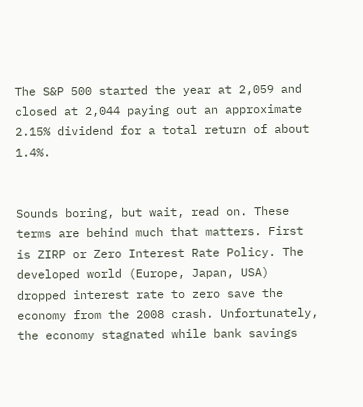The S&P 500 started the year at 2,059 and closed at 2,044 paying out an approximate 2.15% dividend for a total return of about 1.4%.


Sounds boring, but wait, read on. These terms are behind much that matters. First is ZIRP or Zero Interest Rate Policy. The developed world (Europe, Japan, USA) dropped interest rate to zero save the economy from the 2008 crash. Unfortunately, the economy stagnated while bank savings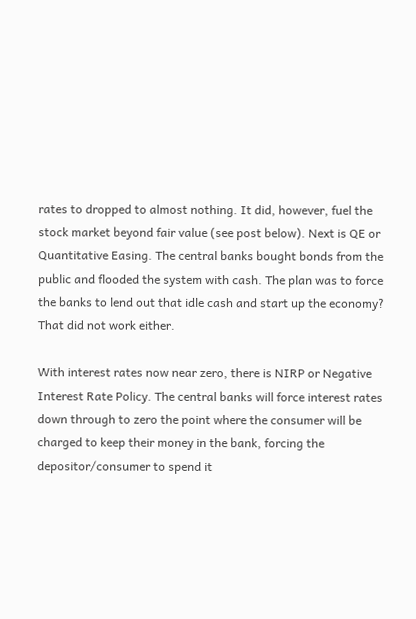rates to dropped to almost nothing. It did, however, fuel the stock market beyond fair value (see post below). Next is QE or Quantitative Easing. The central banks bought bonds from the public and flooded the system with cash. The plan was to force the banks to lend out that idle cash and start up the economy? That did not work either.

With interest rates now near zero, there is NIRP or Negative Interest Rate Policy. The central banks will force interest rates down through to zero the point where the consumer will be charged to keep their money in the bank, forcing the depositor/consumer to spend it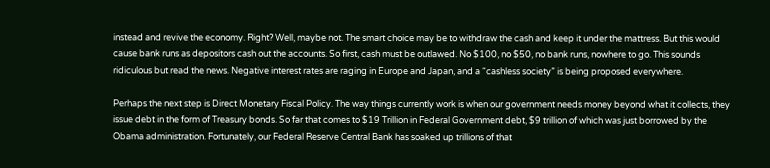instead and revive the economy. Right? Well, maybe not. The smart choice may be to withdraw the cash and keep it under the mattress. But this would cause bank runs as depositors cash out the accounts. So first, cash must be outlawed. No $100, no $50, no bank runs, nowhere to go. This sounds ridiculous but read the news. Negative interest rates are raging in Europe and Japan, and a “cashless society” is being proposed everywhere.

Perhaps the next step is Direct Monetary Fiscal Policy. The way things currently work is when our government needs money beyond what it collects, they issue debt in the form of Treasury bonds. So far that comes to $19 Trillion in Federal Government debt, $9 trillion of which was just borrowed by the Obama administration. Fortunately, our Federal Reserve Central Bank has soaked up trillions of that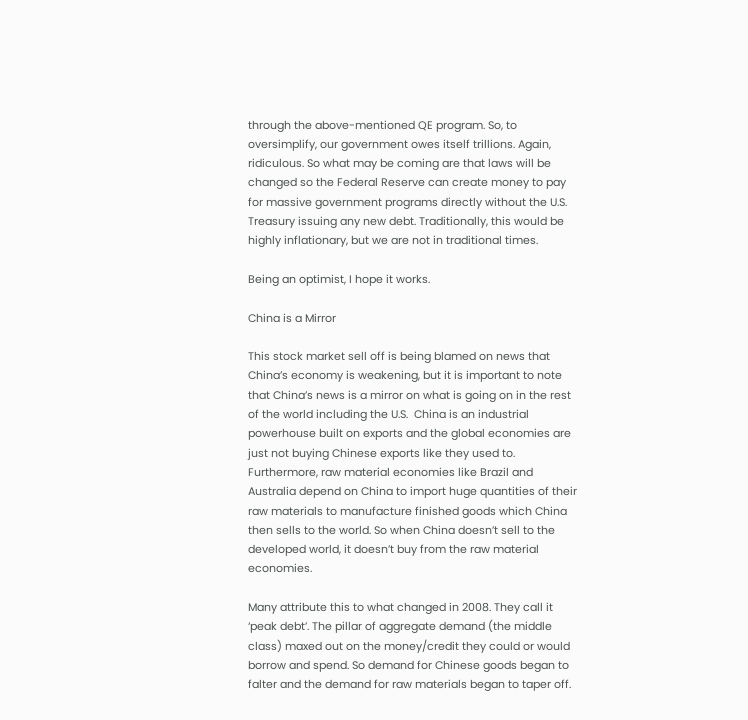through the above-mentioned QE program. So, to oversimplify, our government owes itself trillions. Again, ridiculous. So what may be coming are that laws will be changed so the Federal Reserve can create money to pay for massive government programs directly without the U.S. Treasury issuing any new debt. Traditionally, this would be highly inflationary, but we are not in traditional times.

Being an optimist, I hope it works.

China is a Mirror

This stock market sell off is being blamed on news that China’s economy is weakening, but it is important to note that China’s news is a mirror on what is going on in the rest of the world including the U.S.  China is an industrial powerhouse built on exports and the global economies are just not buying Chinese exports like they used to. Furthermore, raw material economies like Brazil and Australia depend on China to import huge quantities of their raw materials to manufacture finished goods which China then sells to the world. So when China doesn’t sell to the developed world, it doesn’t buy from the raw material economies.

Many attribute this to what changed in 2008. They call it ‘peak debt’. The pillar of aggregate demand (the middle class) maxed out on the money/credit they could or would borrow and spend. So demand for Chinese goods began to falter and the demand for raw materials began to taper off.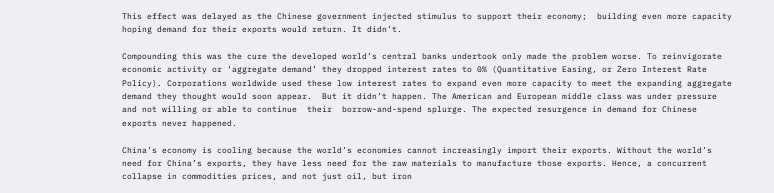This effect was delayed as the Chinese government injected stimulus to support their economy;  building even more capacity hoping demand for their exports would return. It didn’t.

Compounding this was the cure the developed world’s central banks undertook only made the problem worse. To reinvigorate economic activity or ‘aggregate demand’ they dropped interest rates to 0% (Quantitative Easing, or Zero Interest Rate Policy). Corporations worldwide used these low interest rates to expand even more capacity to meet the expanding aggregate demand they thought would soon appear.  But it didn’t happen. The American and European middle class was under pressure and not willing or able to continue  their  borrow-and-spend splurge. The expected resurgence in demand for Chinese exports never happened.

China’s economy is cooling because the world’s economies cannot increasingly import their exports. Without the world’s need for China’s exports, they have less need for the raw materials to manufacture those exports. Hence, a concurrent collapse in commodities prices, and not just oil, but iron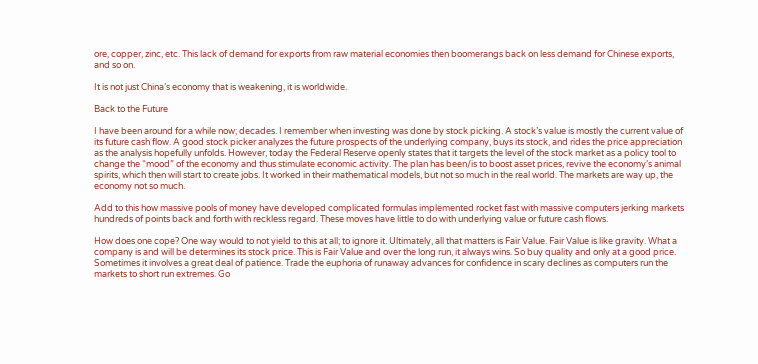ore, copper, zinc, etc. This lack of demand for exports from raw material economies then boomerangs back on less demand for Chinese exports, and so on.

It is not just China’s economy that is weakening, it is worldwide.

Back to the Future

I have been around for a while now; decades. I remember when investing was done by stock picking. A stock’s value is mostly the current value of its future cash flow. A good stock picker analyzes the future prospects of the underlying company, buys its stock, and rides the price appreciation as the analysis hopefully unfolds. However, today the Federal Reserve openly states that it targets the level of the stock market as a policy tool to change the “mood” of the economy and thus stimulate economic activity. The plan has been/is to boost asset prices, revive the economy’s animal spirits, which then will start to create jobs. It worked in their mathematical models, but not so much in the real world. The markets are way up, the economy not so much.

Add to this how massive pools of money have developed complicated formulas implemented rocket fast with massive computers jerking markets hundreds of points back and forth with reckless regard. These moves have little to do with underlying value or future cash flows.

How does one cope? One way would to not yield to this at all; to ignore it. Ultimately, all that matters is Fair Value. Fair Value is like gravity. What a company is and will be determines its stock price. This is Fair Value and over the long run, it always wins. So buy quality and only at a good price. Sometimes it involves a great deal of patience. Trade the euphoria of runaway advances for confidence in scary declines as computers run the markets to short run extremes. Go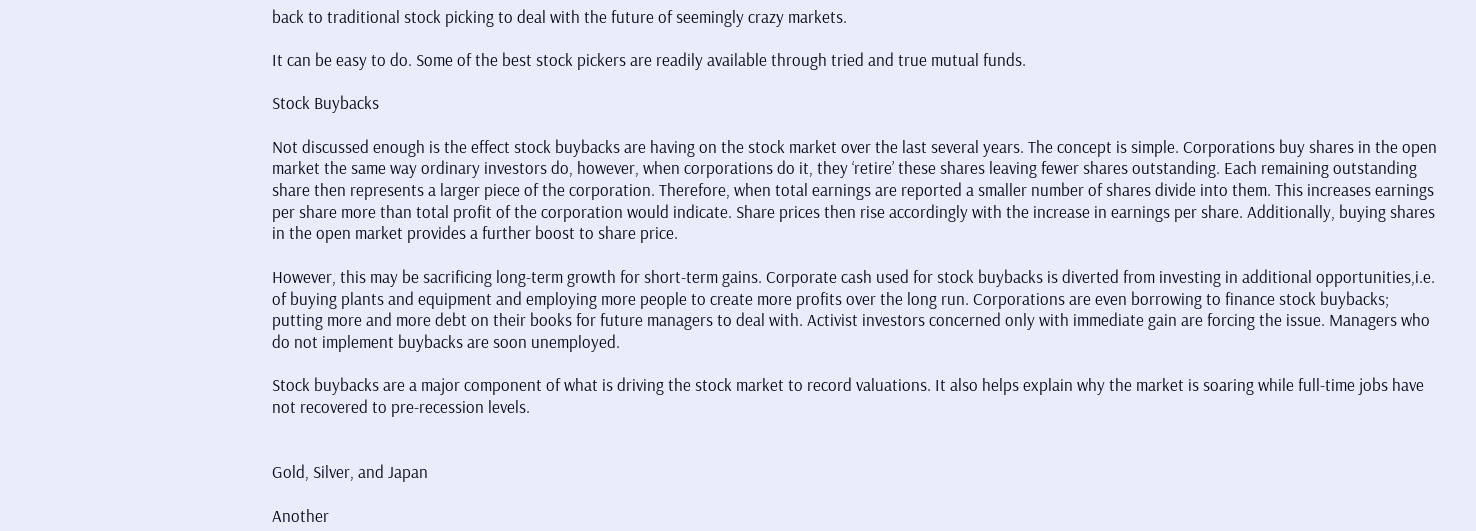back to traditional stock picking to deal with the future of seemingly crazy markets.

It can be easy to do. Some of the best stock pickers are readily available through tried and true mutual funds.

Stock Buybacks

Not discussed enough is the effect stock buybacks are having on the stock market over the last several years. The concept is simple. Corporations buy shares in the open market the same way ordinary investors do, however, when corporations do it, they ‘retire’ these shares leaving fewer shares outstanding. Each remaining outstanding share then represents a larger piece of the corporation. Therefore, when total earnings are reported a smaller number of shares divide into them. This increases earnings per share more than total profit of the corporation would indicate. Share prices then rise accordingly with the increase in earnings per share. Additionally, buying shares in the open market provides a further boost to share price.

However, this may be sacrificing long-term growth for short-term gains. Corporate cash used for stock buybacks is diverted from investing in additional opportunities,i.e. of buying plants and equipment and employing more people to create more profits over the long run. Corporations are even borrowing to finance stock buybacks; putting more and more debt on their books for future managers to deal with. Activist investors concerned only with immediate gain are forcing the issue. Managers who do not implement buybacks are soon unemployed.

Stock buybacks are a major component of what is driving the stock market to record valuations. It also helps explain why the market is soaring while full-time jobs have not recovered to pre-recession levels.


Gold, Silver, and Japan

Another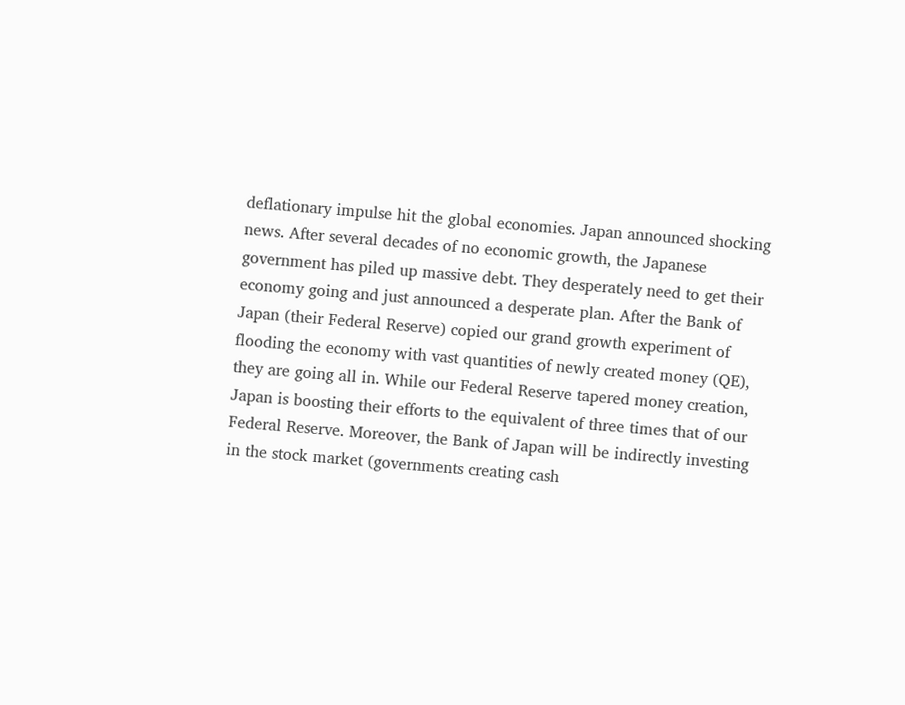deflationary impulse hit the global economies. Japan announced shocking news. After several decades of no economic growth, the Japanese government has piled up massive debt. They desperately need to get their economy going and just announced a desperate plan. After the Bank of Japan (their Federal Reserve) copied our grand growth experiment of flooding the economy with vast quantities of newly created money (QE), they are going all in. While our Federal Reserve tapered money creation, Japan is boosting their efforts to the equivalent of three times that of our Federal Reserve. Moreover, the Bank of Japan will be indirectly investing in the stock market (governments creating cash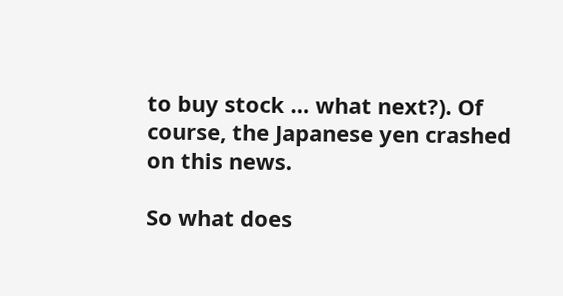to buy stock … what next?). Of course, the Japanese yen crashed on this news.

So what does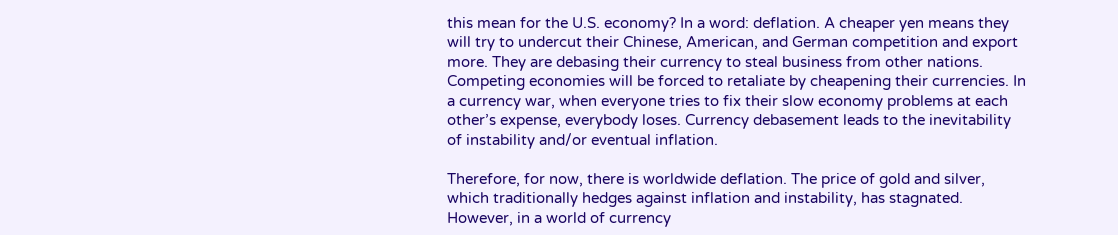this mean for the U.S. economy? In a word: deflation. A cheaper yen means they will try to undercut their Chinese, American, and German competition and export more. They are debasing their currency to steal business from other nations. Competing economies will be forced to retaliate by cheapening their currencies. In a currency war, when everyone tries to fix their slow economy problems at each other’s expense, everybody loses. Currency debasement leads to the inevitability of instability and/or eventual inflation.

Therefore, for now, there is worldwide deflation. The price of gold and silver, which traditionally hedges against inflation and instability, has stagnated. However, in a world of currency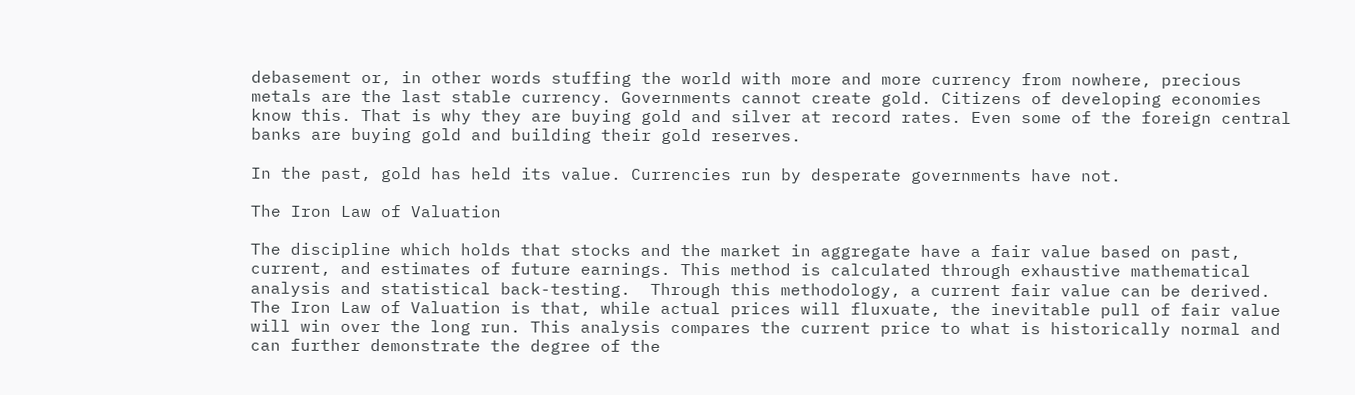debasement or, in other words stuffing the world with more and more currency from nowhere, precious metals are the last stable currency. Governments cannot create gold. Citizens of developing economies know this. That is why they are buying gold and silver at record rates. Even some of the foreign central banks are buying gold and building their gold reserves.

In the past, gold has held its value. Currencies run by desperate governments have not.

The Iron Law of Valuation

The discipline which holds that stocks and the market in aggregate have a fair value based on past, current, and estimates of future earnings. This method is calculated through exhaustive mathematical analysis and statistical back-testing.  Through this methodology, a current fair value can be derived.  The Iron Law of Valuation is that, while actual prices will fluxuate, the inevitable pull of fair value will win over the long run. This analysis compares the current price to what is historically normal and can further demonstrate the degree of the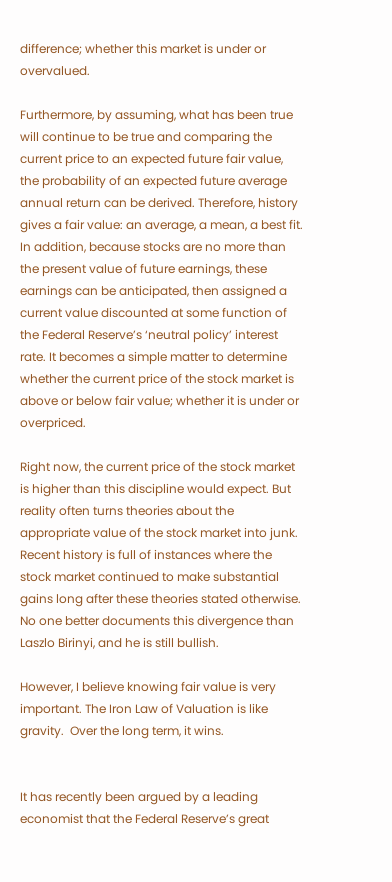difference; whether this market is under or overvalued.

Furthermore, by assuming, what has been true will continue to be true and comparing the current price to an expected future fair value, the probability of an expected future average annual return can be derived. Therefore, history gives a fair value: an average, a mean, a best fit. In addition, because stocks are no more than the present value of future earnings, these earnings can be anticipated, then assigned a current value discounted at some function of the Federal Reserve’s ‘neutral policy’ interest rate. It becomes a simple matter to determine whether the current price of the stock market is above or below fair value; whether it is under or overpriced.

Right now, the current price of the stock market is higher than this discipline would expect. But reality often turns theories about the appropriate value of the stock market into junk. Recent history is full of instances where the stock market continued to make substantial gains long after these theories stated otherwise. No one better documents this divergence than Laszlo Birinyi, and he is still bullish.

However, I believe knowing fair value is very important. The Iron Law of Valuation is like gravity.  Over the long term, it wins.


It has recently been argued by a leading economist that the Federal Reserve’s great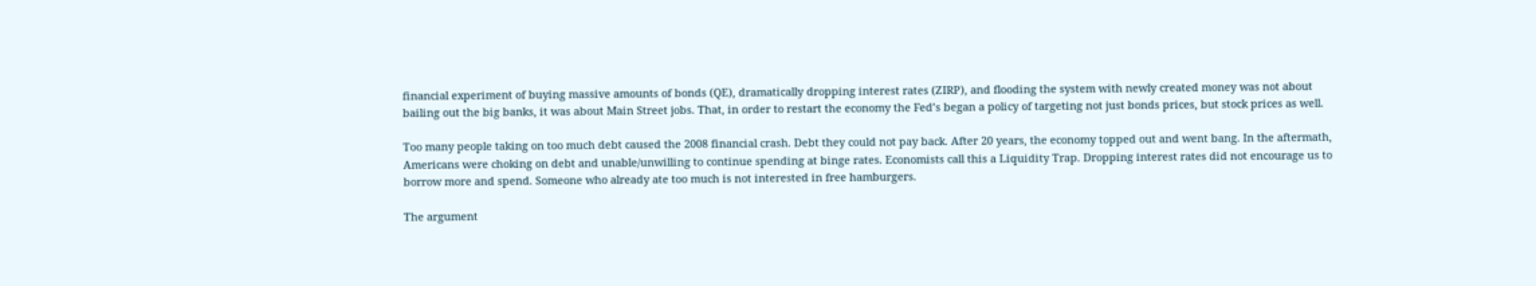financial experiment of buying massive amounts of bonds (QE), dramatically dropping interest rates (ZIRP), and flooding the system with newly created money was not about bailing out the big banks, it was about Main Street jobs. That, in order to restart the economy the Fed’s began a policy of targeting not just bonds prices, but stock prices as well.

Too many people taking on too much debt caused the 2008 financial crash. Debt they could not pay back. After 20 years, the economy topped out and went bang. In the aftermath, Americans were choking on debt and unable/unwilling to continue spending at binge rates. Economists call this a Liquidity Trap. Dropping interest rates did not encourage us to borrow more and spend. Someone who already ate too much is not interested in free hamburgers.

The argument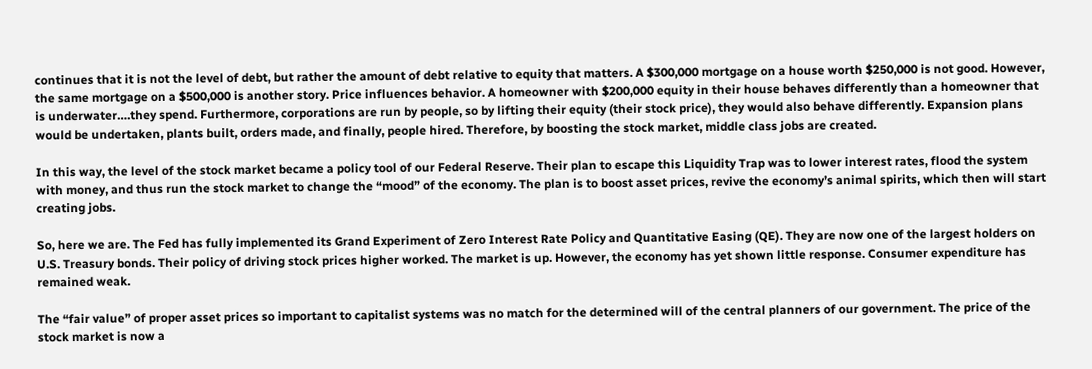continues that it is not the level of debt, but rather the amount of debt relative to equity that matters. A $300,000 mortgage on a house worth $250,000 is not good. However, the same mortgage on a $500,000 is another story. Price influences behavior. A homeowner with $200,000 equity in their house behaves differently than a homeowner that is underwater….they spend. Furthermore, corporations are run by people, so by lifting their equity (their stock price), they would also behave differently. Expansion plans would be undertaken, plants built, orders made, and finally, people hired. Therefore, by boosting the stock market, middle class jobs are created.

In this way, the level of the stock market became a policy tool of our Federal Reserve. Their plan to escape this Liquidity Trap was to lower interest rates, flood the system with money, and thus run the stock market to change the “mood” of the economy. The plan is to boost asset prices, revive the economy’s animal spirits, which then will start creating jobs.

So, here we are. The Fed has fully implemented its Grand Experiment of Zero Interest Rate Policy and Quantitative Easing (QE). They are now one of the largest holders on U.S. Treasury bonds. Their policy of driving stock prices higher worked. The market is up. However, the economy has yet shown little response. Consumer expenditure has remained weak.

The “fair value” of proper asset prices so important to capitalist systems was no match for the determined will of the central planners of our government. The price of the stock market is now a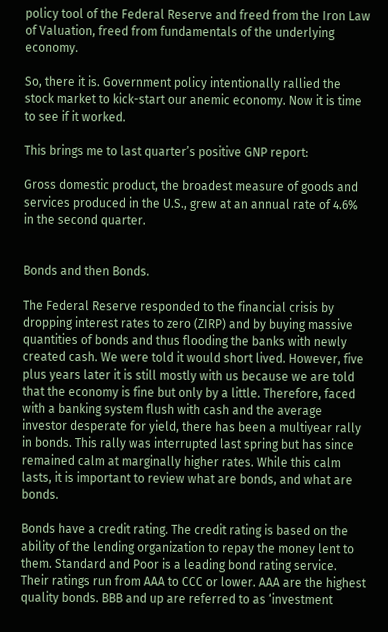policy tool of the Federal Reserve and freed from the Iron Law of Valuation, freed from fundamentals of the underlying economy.

So, there it is. Government policy intentionally rallied the stock market to kick-start our anemic economy. Now it is time to see if it worked.

This brings me to last quarter’s positive GNP report:

Gross domestic product, the broadest measure of goods and services produced in the U.S., grew at an annual rate of 4.6% in the second quarter.


Bonds and then Bonds.

The Federal Reserve responded to the financial crisis by dropping interest rates to zero (ZIRP) and by buying massive quantities of bonds and thus flooding the banks with newly created cash. We were told it would short lived. However, five plus years later it is still mostly with us because we are told that the economy is fine but only by a little. Therefore, faced with a banking system flush with cash and the average investor desperate for yield, there has been a multiyear rally in bonds. This rally was interrupted last spring but has since remained calm at marginally higher rates. While this calm lasts, it is important to review what are bonds, and what are bonds.

Bonds have a credit rating. The credit rating is based on the ability of the lending organization to repay the money lent to them. Standard and Poor is a leading bond rating service. Their ratings run from AAA to CCC or lower. AAA are the highest quality bonds. BBB and up are referred to as ‘investment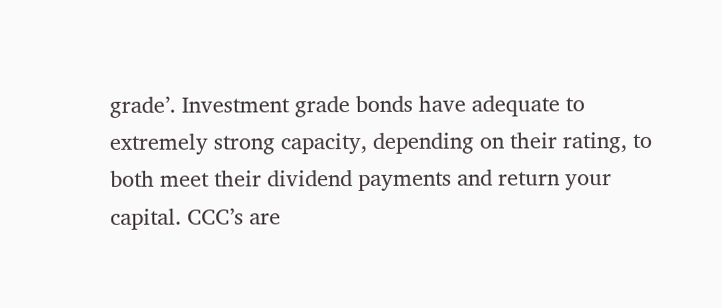grade’. Investment grade bonds have adequate to extremely strong capacity, depending on their rating, to both meet their dividend payments and return your capital. CCC’s are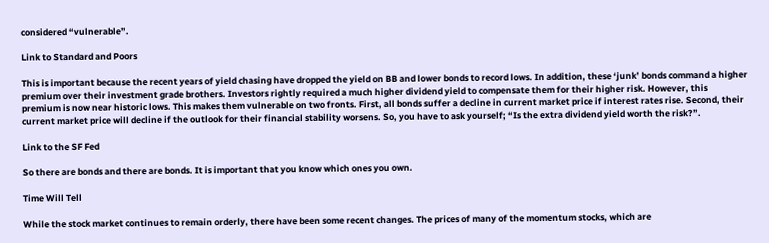considered “vulnerable”.

Link to Standard and Poors

This is important because the recent years of yield chasing have dropped the yield on BB and lower bonds to record lows. In addition, these ‘junk’ bonds command a higher premium over their investment grade brothers. Investors rightly required a much higher dividend yield to compensate them for their higher risk. However, this premium is now near historic lows. This makes them vulnerable on two fronts. First, all bonds suffer a decline in current market price if interest rates rise. Second, their current market price will decline if the outlook for their financial stability worsens. So, you have to ask yourself; “Is the extra dividend yield worth the risk?”.

Link to the SF Fed

So there are bonds and there are bonds. It is important that you know which ones you own.

Time Will Tell

While the stock market continues to remain orderly, there have been some recent changes. The prices of many of the momentum stocks, which are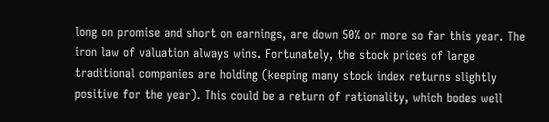long on promise and short on earnings, are down 50% or more so far this year. The iron law of valuation always wins. Fortunately, the stock prices of large traditional companies are holding (keeping many stock index returns slightly positive for the year). This could be a return of rationality, which bodes well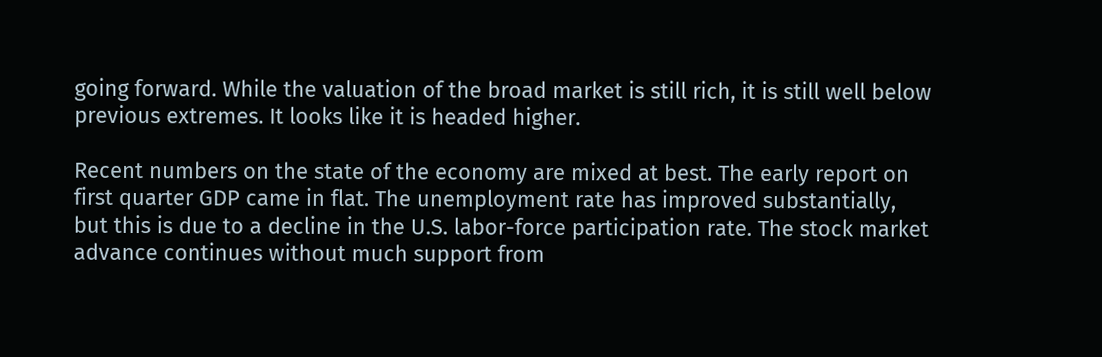going forward. While the valuation of the broad market is still rich, it is still well below previous extremes. It looks like it is headed higher.

Recent numbers on the state of the economy are mixed at best. The early report on first quarter GDP came in flat. The unemployment rate has improved substantially, but this is due to a decline in the U.S. labor-force participation rate. The stock market advance continues without much support from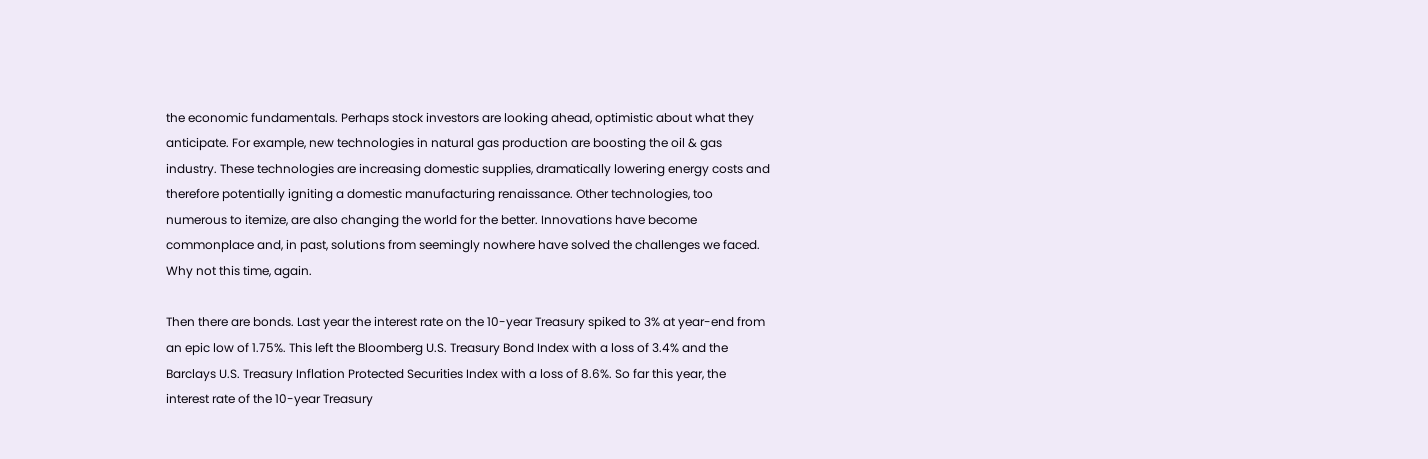the economic fundamentals. Perhaps stock investors are looking ahead, optimistic about what they anticipate. For example, new technologies in natural gas production are boosting the oil & gas industry. These technologies are increasing domestic supplies, dramatically lowering energy costs and therefore potentially igniting a domestic manufacturing renaissance. Other technologies, too numerous to itemize, are also changing the world for the better. Innovations have become commonplace and, in past, solutions from seemingly nowhere have solved the challenges we faced. Why not this time, again.

Then there are bonds. Last year the interest rate on the 10-year Treasury spiked to 3% at year-end from an epic low of 1.75%. This left the Bloomberg U.S. Treasury Bond Index with a loss of 3.4% and the Barclays U.S. Treasury Inflation Protected Securities Index with a loss of 8.6%. So far this year, the interest rate of the 10-year Treasury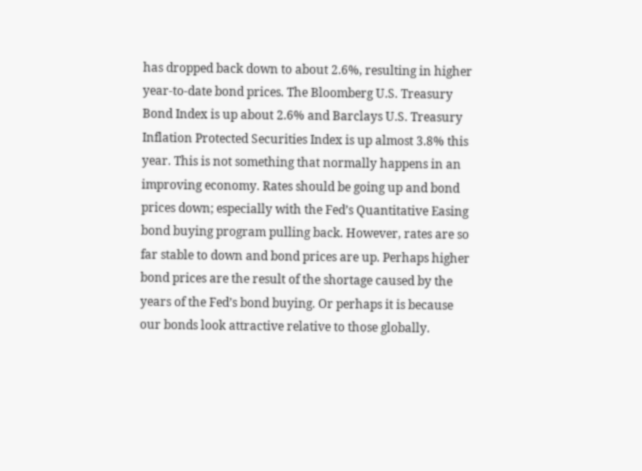has dropped back down to about 2.6%, resulting in higher year-to-date bond prices. The Bloomberg U.S. Treasury Bond Index is up about 2.6% and Barclays U.S. Treasury Inflation Protected Securities Index is up almost 3.8% this year. This is not something that normally happens in an improving economy. Rates should be going up and bond prices down; especially with the Fed’s Quantitative Easing bond buying program pulling back. However, rates are so far stable to down and bond prices are up. Perhaps higher bond prices are the result of the shortage caused by the years of the Fed’s bond buying. Or perhaps it is because our bonds look attractive relative to those globally.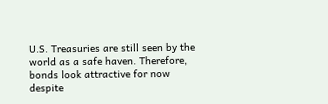U.S. Treasuries are still seen by the world as a safe haven. Therefore, bonds look attractive for now despite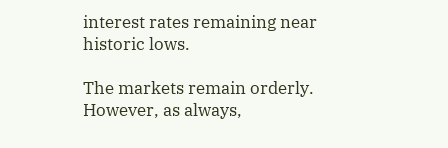interest rates remaining near historic lows.

The markets remain orderly. However, as always,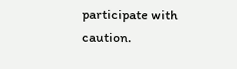participate with caution.